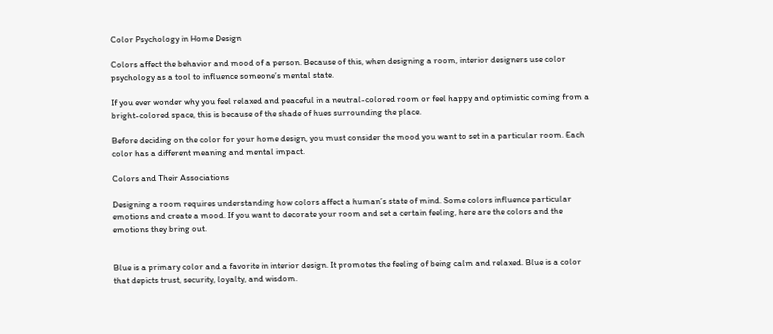Color Psychology in Home Design

Colors affect the behavior and mood of a person. Because of this, when designing a room, interior designers use color psychology as a tool to influence someone’s mental state.

If you ever wonder why you feel relaxed and peaceful in a neutral-colored room or feel happy and optimistic coming from a bright-colored space, this is because of the shade of hues surrounding the place.

Before deciding on the color for your home design, you must consider the mood you want to set in a particular room. Each color has a different meaning and mental impact.

Colors and Their Associations

Designing a room requires understanding how colors affect a human’s state of mind. Some colors influence particular emotions and create a mood. If you want to decorate your room and set a certain feeling, here are the colors and the emotions they bring out.


Blue is a primary color and a favorite in interior design. It promotes the feeling of being calm and relaxed. Blue is a color that depicts trust, security, loyalty, and wisdom.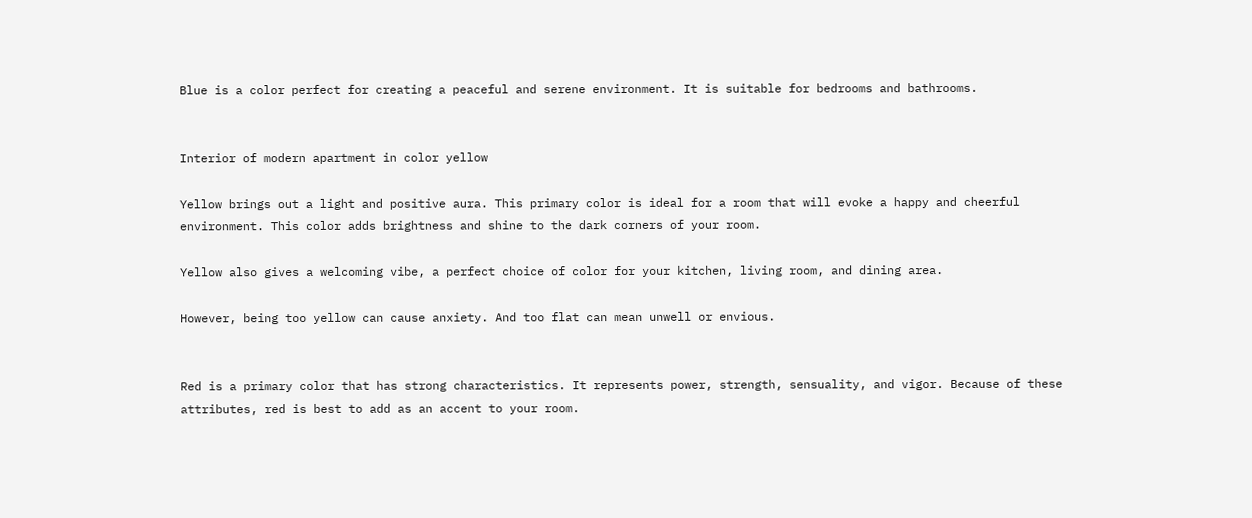Blue is a color perfect for creating a peaceful and serene environment. It is suitable for bedrooms and bathrooms.


Interior of modern apartment in color yellow

Yellow brings out a light and positive aura. This primary color is ideal for a room that will evoke a happy and cheerful environment. This color adds brightness and shine to the dark corners of your room.

Yellow also gives a welcoming vibe, a perfect choice of color for your kitchen, living room, and dining area.

However, being too yellow can cause anxiety. And too flat can mean unwell or envious.


Red is a primary color that has strong characteristics. It represents power, strength, sensuality, and vigor. Because of these attributes, red is best to add as an accent to your room.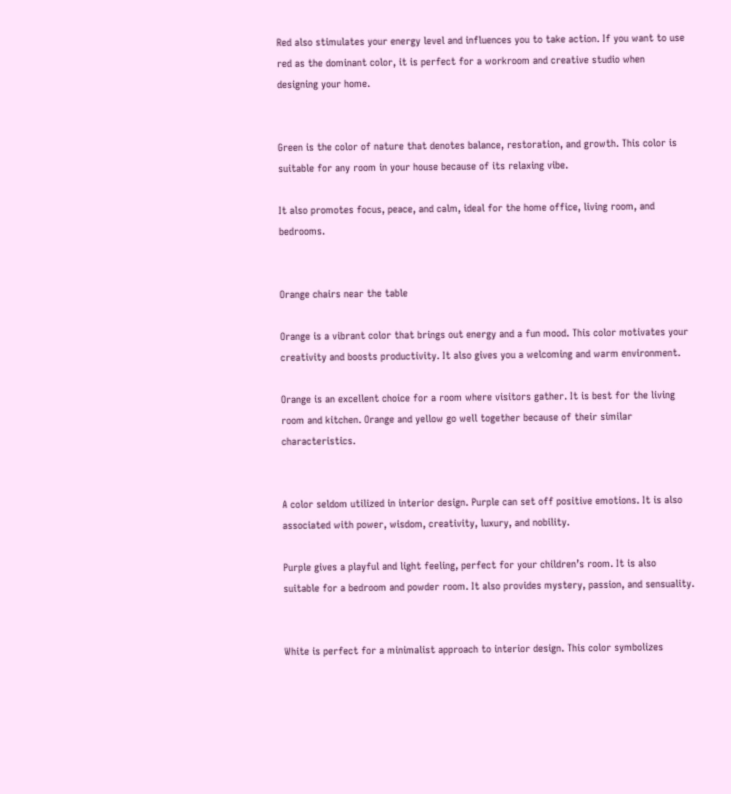Red also stimulates your energy level and influences you to take action. If you want to use red as the dominant color, it is perfect for a workroom and creative studio when designing your home.


Green is the color of nature that denotes balance, restoration, and growth. This color is suitable for any room in your house because of its relaxing vibe.

It also promotes focus, peace, and calm, ideal for the home office, living room, and bedrooms.


Orange chairs near the table

Orange is a vibrant color that brings out energy and a fun mood. This color motivates your creativity and boosts productivity. It also gives you a welcoming and warm environment.

Orange is an excellent choice for a room where visitors gather. It is best for the living room and kitchen. Orange and yellow go well together because of their similar characteristics.


A color seldom utilized in interior design. Purple can set off positive emotions. It is also associated with power, wisdom, creativity, luxury, and nobility.

Purple gives a playful and light feeling, perfect for your children’s room. It is also suitable for a bedroom and powder room. It also provides mystery, passion, and sensuality.


White is perfect for a minimalist approach to interior design. This color symbolizes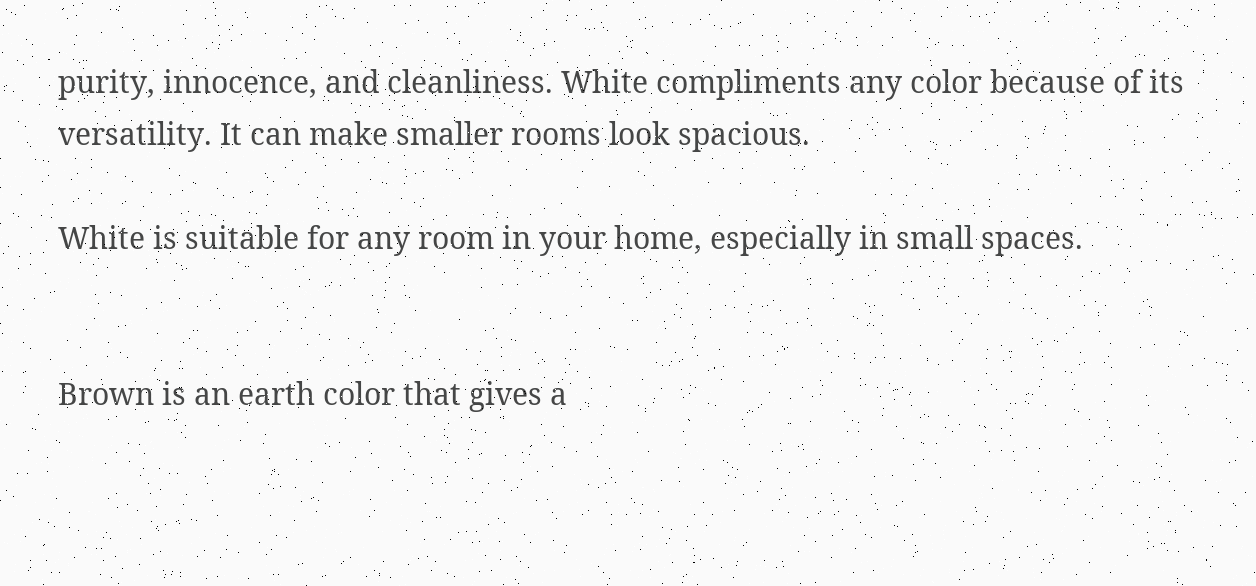purity, innocence, and cleanliness. White compliments any color because of its versatility. It can make smaller rooms look spacious.

White is suitable for any room in your home, especially in small spaces.


Brown is an earth color that gives a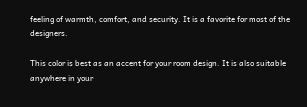feeling of warmth, comfort, and security. It is a favorite for most of the designers.

This color is best as an accent for your room design. It is also suitable anywhere in your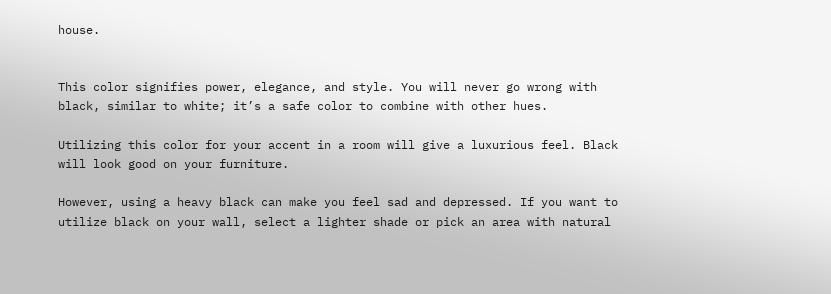house.


This color signifies power, elegance, and style. You will never go wrong with black, similar to white; it’s a safe color to combine with other hues.

Utilizing this color for your accent in a room will give a luxurious feel. Black will look good on your furniture.

However, using a heavy black can make you feel sad and depressed. If you want to utilize black on your wall, select a lighter shade or pick an area with natural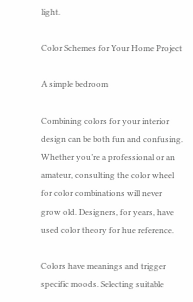light.

Color Schemes for Your Home Project

A simple bedroom

Combining colors for your interior design can be both fun and confusing. Whether you’re a professional or an amateur, consulting the color wheel for color combinations will never grow old. Designers, for years, have used color theory for hue reference.

Colors have meanings and trigger specific moods. Selecting suitable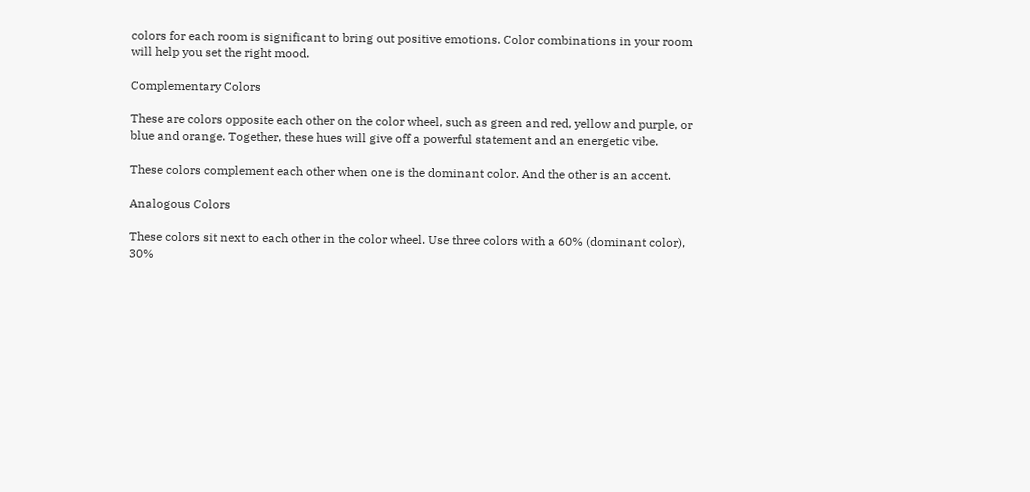colors for each room is significant to bring out positive emotions. Color combinations in your room will help you set the right mood.

Complementary Colors

These are colors opposite each other on the color wheel, such as green and red, yellow and purple, or blue and orange. Together, these hues will give off a powerful statement and an energetic vibe.

These colors complement each other when one is the dominant color. And the other is an accent.

Analogous Colors

These colors sit next to each other in the color wheel. Use three colors with a 60% (dominant color), 30%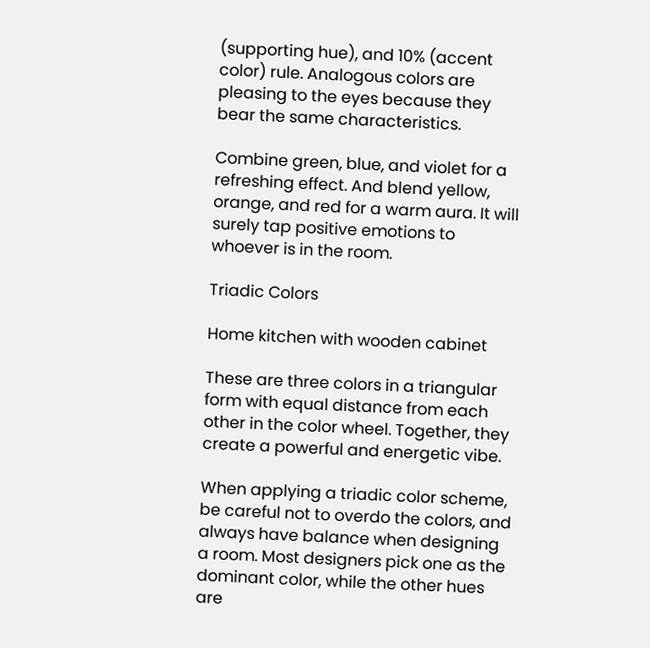(supporting hue), and 10% (accent color) rule. Analogous colors are pleasing to the eyes because they bear the same characteristics.

Combine green, blue, and violet for a refreshing effect. And blend yellow, orange, and red for a warm aura. It will surely tap positive emotions to whoever is in the room.

Triadic Colors

Home kitchen with wooden cabinet

These are three colors in a triangular form with equal distance from each other in the color wheel. Together, they create a powerful and energetic vibe.

When applying a triadic color scheme, be careful not to overdo the colors, and always have balance when designing a room. Most designers pick one as the dominant color, while the other hues are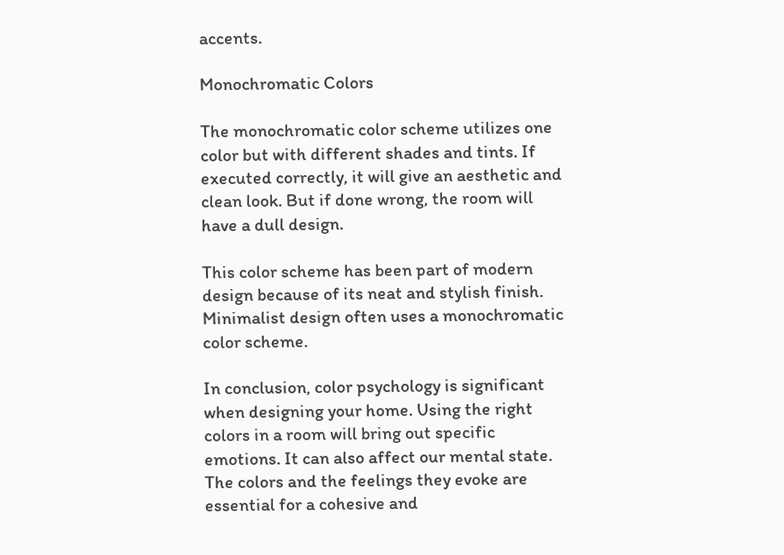accents.

Monochromatic Colors

The monochromatic color scheme utilizes one color but with different shades and tints. If executed correctly, it will give an aesthetic and clean look. But if done wrong, the room will have a dull design.

This color scheme has been part of modern design because of its neat and stylish finish. Minimalist design often uses a monochromatic color scheme.

In conclusion, color psychology is significant when designing your home. Using the right colors in a room will bring out specific emotions. It can also affect our mental state. The colors and the feelings they evoke are essential for a cohesive and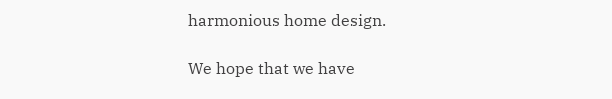harmonious home design.

We hope that we have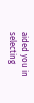aided you in selecting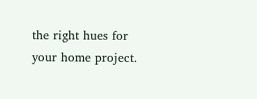the right hues for your home project.